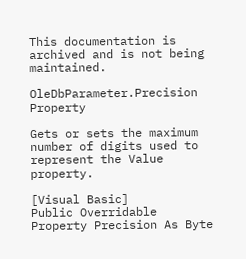This documentation is archived and is not being maintained.

OleDbParameter.Precision Property

Gets or sets the maximum number of digits used to represent the Value property.

[Visual Basic]
Public Overridable Property Precision As Byte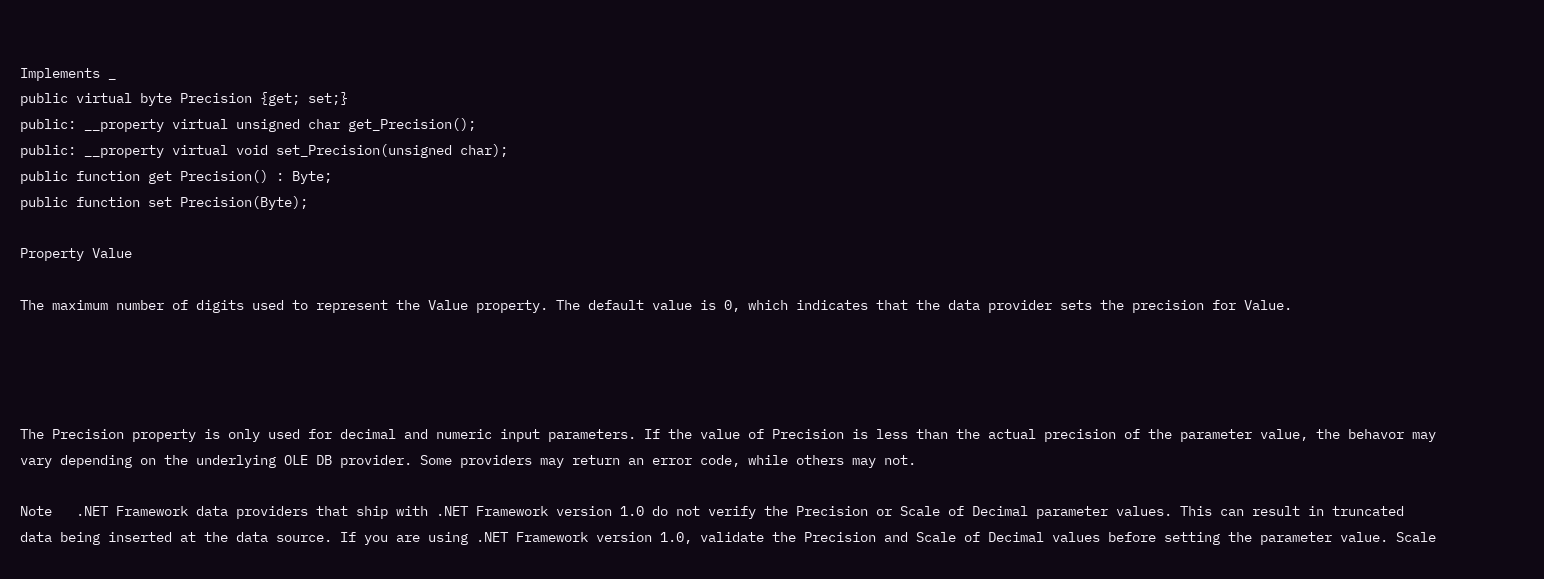Implements _
public virtual byte Precision {get; set;}
public: __property virtual unsigned char get_Precision();
public: __property virtual void set_Precision(unsigned char);
public function get Precision() : Byte;
public function set Precision(Byte);

Property Value

The maximum number of digits used to represent the Value property. The default value is 0, which indicates that the data provider sets the precision for Value.




The Precision property is only used for decimal and numeric input parameters. If the value of Precision is less than the actual precision of the parameter value, the behavor may vary depending on the underlying OLE DB provider. Some providers may return an error code, while others may not.

Note   .NET Framework data providers that ship with .NET Framework version 1.0 do not verify the Precision or Scale of Decimal parameter values. This can result in truncated data being inserted at the data source. If you are using .NET Framework version 1.0, validate the Precision and Scale of Decimal values before setting the parameter value. Scale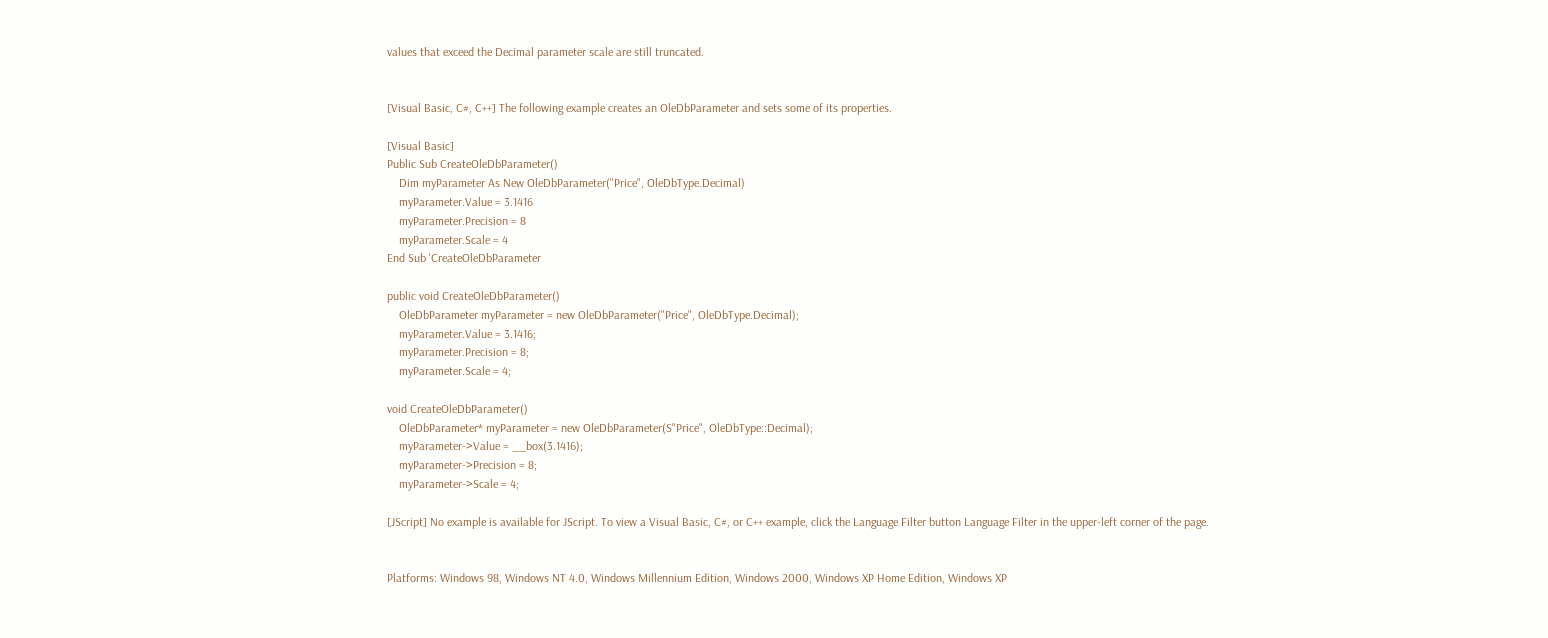values that exceed the Decimal parameter scale are still truncated.


[Visual Basic, C#, C++] The following example creates an OleDbParameter and sets some of its properties.

[Visual Basic]
Public Sub CreateOleDbParameter()
    Dim myParameter As New OleDbParameter("Price", OleDbType.Decimal)
    myParameter.Value = 3.1416
    myParameter.Precision = 8
    myParameter.Scale = 4
End Sub 'CreateOleDbParameter

public void CreateOleDbParameter()
    OleDbParameter myParameter = new OleDbParameter("Price", OleDbType.Decimal);
    myParameter.Value = 3.1416;
    myParameter.Precision = 8;
    myParameter.Scale = 4;

void CreateOleDbParameter()
    OleDbParameter* myParameter = new OleDbParameter(S"Price", OleDbType::Decimal);
    myParameter->Value = __box(3.1416);
    myParameter->Precision = 8;
    myParameter->Scale = 4;

[JScript] No example is available for JScript. To view a Visual Basic, C#, or C++ example, click the Language Filter button Language Filter in the upper-left corner of the page.


Platforms: Windows 98, Windows NT 4.0, Windows Millennium Edition, Windows 2000, Windows XP Home Edition, Windows XP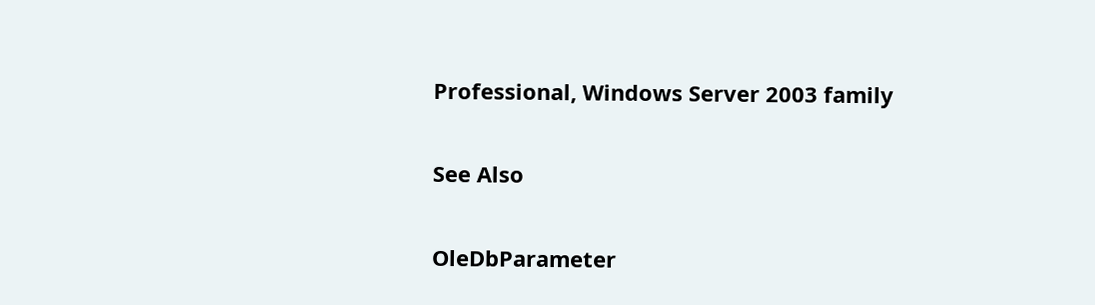Professional, Windows Server 2003 family

See Also

OleDbParameter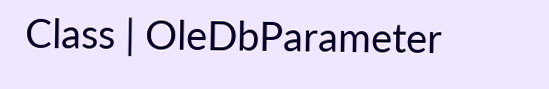Class | OleDbParameter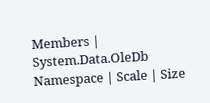Members | System.Data.OleDb Namespace | Scale | Size